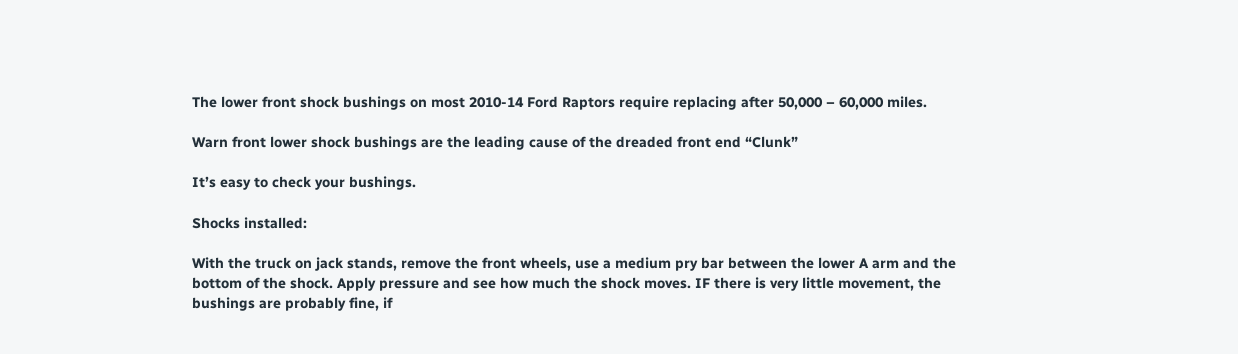The lower front shock bushings on most 2010-14 Ford Raptors require replacing after 50,000 – 60,000 miles.

Warn front lower shock bushings are the leading cause of the dreaded front end “Clunk”

It’s easy to check your bushings.

Shocks installed:

With the truck on jack stands, remove the front wheels, use a medium pry bar between the lower A arm and the bottom of the shock. Apply pressure and see how much the shock moves. IF there is very little movement, the bushings are probably fine, if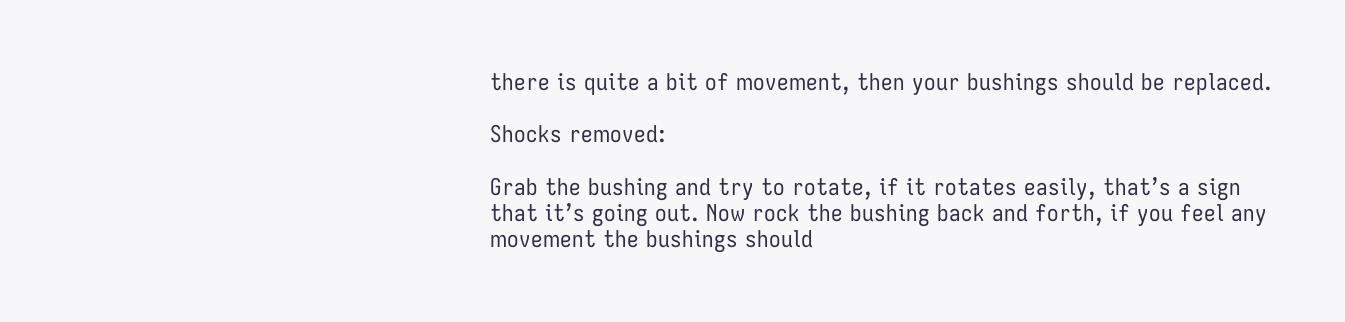there is quite a bit of movement, then your bushings should be replaced.

Shocks removed:

Grab the bushing and try to rotate, if it rotates easily, that’s a sign that it’s going out. Now rock the bushing back and forth, if you feel any movement the bushings should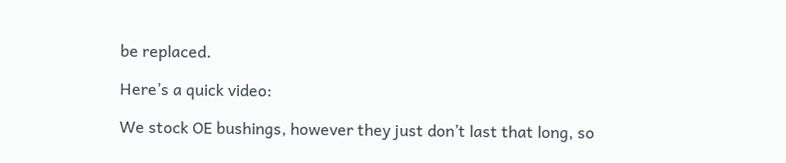be replaced.

Here’s a quick video:

We stock OE bushings, however they just don’t last that long, so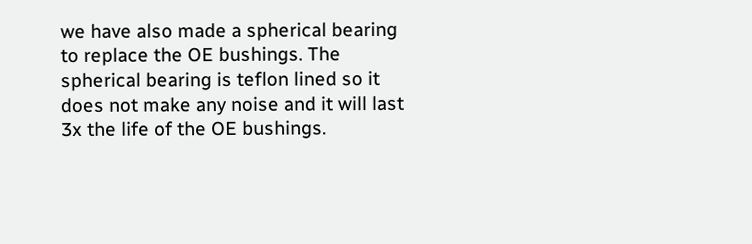we have also made a spherical bearing to replace the OE bushings. The spherical bearing is teflon lined so it does not make any noise and it will last 3x the life of the OE bushings.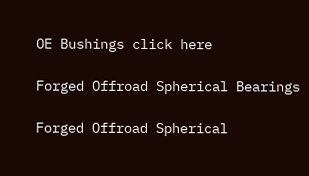OE Bushings click here

Forged Offroad Spherical Bearings

Forged Offroad Spherical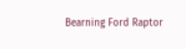Bearning Ford Raptor